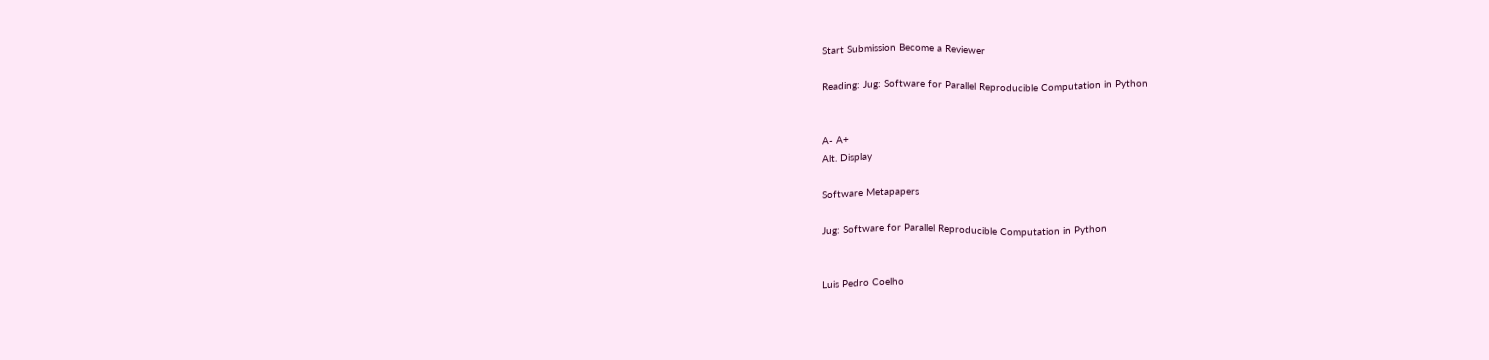Start Submission Become a Reviewer

Reading: Jug: Software for Parallel Reproducible Computation in Python


A- A+
Alt. Display

Software Metapapers

Jug: Software for Parallel Reproducible Computation in Python


Luis Pedro Coelho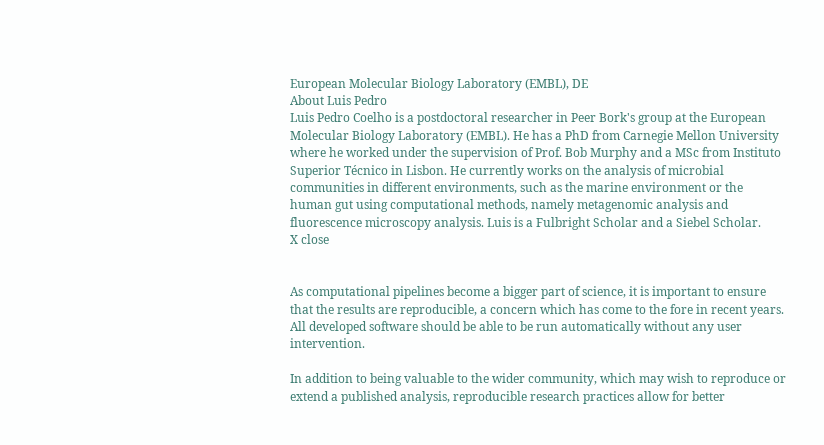European Molecular Biology Laboratory (EMBL), DE
About Luis Pedro
Luis Pedro Coelho is a postdoctoral researcher in Peer Bork's group at the European Molecular Biology Laboratory (EMBL). He has a PhD from Carnegie Mellon University where he worked under the supervision of Prof. Bob Murphy and a MSc from Instituto Superior Técnico in Lisbon. He currently works on the analysis of microbial communities in different environments, such as the marine environment or the human gut using computational methods, namely metagenomic analysis and fluorescence microscopy analysis. Luis is a Fulbright Scholar and a Siebel Scholar.
X close


As computational pipelines become a bigger part of science, it is important to ensure that the results are reproducible, a concern which has come to the fore in recent years. All developed software should be able to be run automatically without any user intervention.

In addition to being valuable to the wider community, which may wish to reproduce or extend a published analysis, reproducible research practices allow for better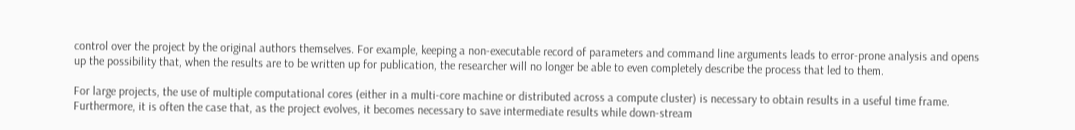control over the project by the original authors themselves. For example, keeping a non-executable record of parameters and command line arguments leads to error-prone analysis and opens up the possibility that, when the results are to be written up for publication, the researcher will no longer be able to even completely describe the process that led to them.

For large projects, the use of multiple computational cores (either in a multi-core machine or distributed across a compute cluster) is necessary to obtain results in a useful time frame. Furthermore, it is often the case that, as the project evolves, it becomes necessary to save intermediate results while down-stream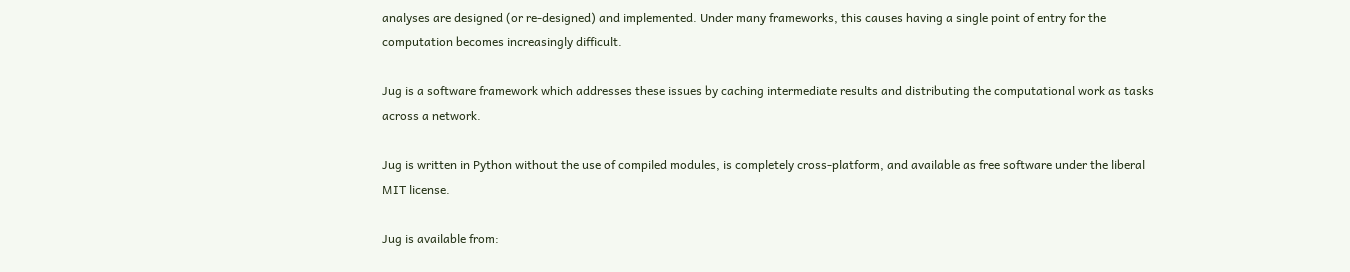analyses are designed (or re-designed) and implemented. Under many frameworks, this causes having a single point of entry for the computation becomes increasingly difficult.

Jug is a software framework which addresses these issues by caching intermediate results and distributing the computational work as tasks across a network.

Jug is written in Python without the use of compiled modules, is completely cross-platform, and available as free software under the liberal MIT license.

Jug is available from: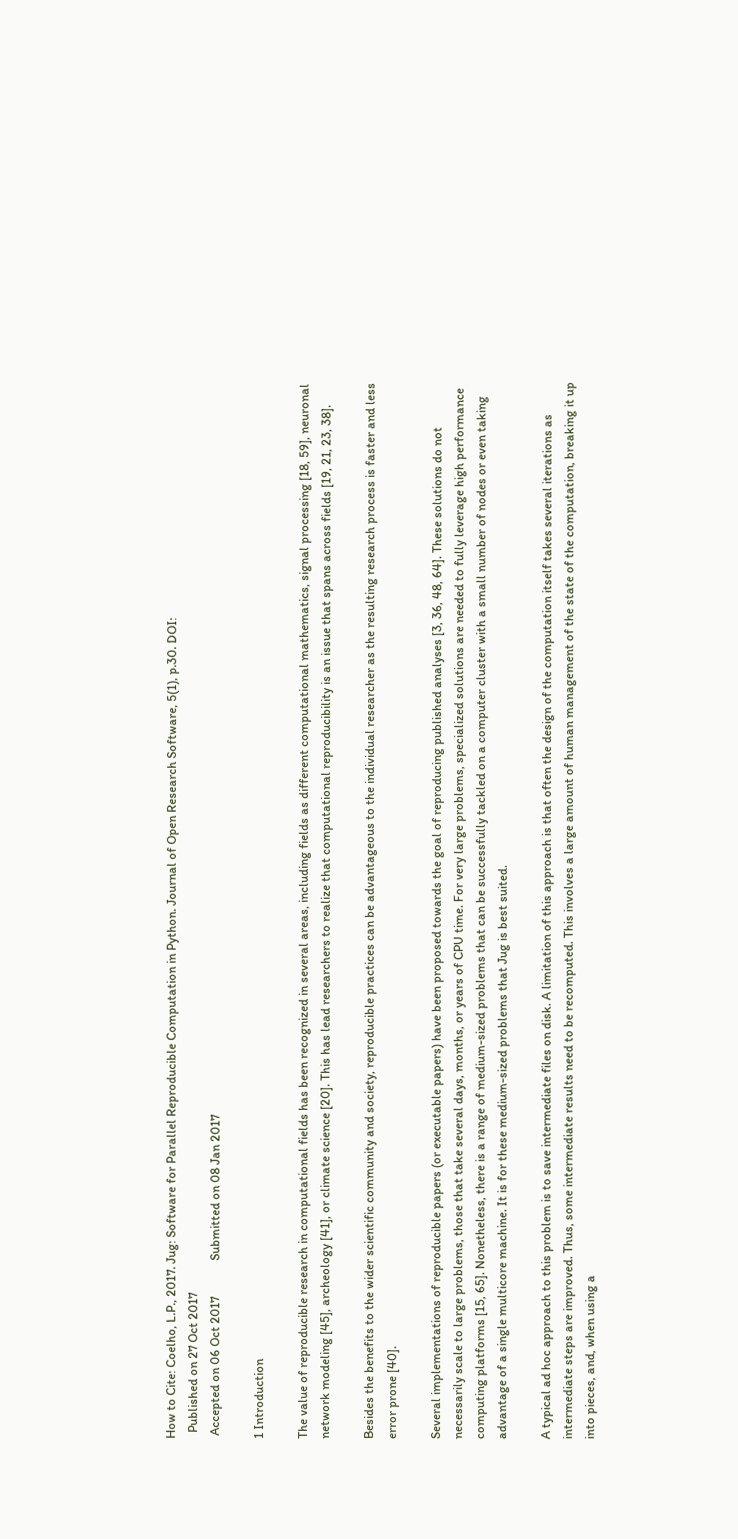How to Cite: Coelho, L.P., 2017. Jug: Software for Parallel Reproducible Computation in Python. Journal of Open Research Software, 5(1), p.30. DOI:
  Published on 27 Oct 2017
 Accepted on 06 Oct 2017            Submitted on 08 Jan 2017

1 Introduction

The value of reproducible research in computational fields has been recognized in several areas, including fields as different computational mathematics, signal processing [18, 59], neuronal network modeling [45], archeology [41], or climate science [20]. This has lead researchers to realize that computational reproducibility is an issue that spans across fields [19, 21, 23, 38].

Besides the benefits to the wider scientific community and society, reproducible practices can be advantageous to the individual researcher as the resulting research process is faster and less error prone [40].

Several implementations of reproducible papers (or executable papers) have been proposed towards the goal of reproducing published analyses [3, 36, 48, 64]. These solutions do not necessarily scale to large problems, those that take several days, months, or years of CPU time. For very large problems, specialized solutions are needed to fully leverage high performance computing platforms [15, 65]. Nonetheless, there is a range of medium-sized problems that can be successfully tackled on a computer cluster with a small number of nodes or even taking advantage of a single multicore machine. It is for these medium-sized problems that Jug is best suited.

A typical ad hoc approach to this problem is to save intermediate files on disk. A limitation of this approach is that often the design of the computation itself takes several iterations as intermediate steps are improved. Thus, some intermediate results need to be recomputed. This involves a large amount of human management of the state of the computation, breaking it up into pieces, and, when using a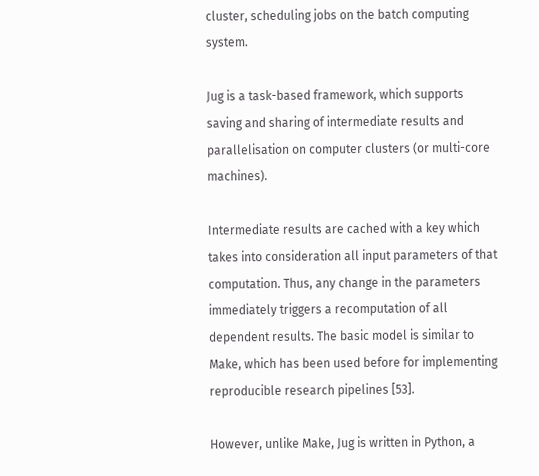cluster, scheduling jobs on the batch computing system.

Jug is a task-based framework, which supports saving and sharing of intermediate results and parallelisation on computer clusters (or multi-core machines).

Intermediate results are cached with a key which takes into consideration all input parameters of that computation. Thus, any change in the parameters immediately triggers a recomputation of all dependent results. The basic model is similar to Make, which has been used before for implementing reproducible research pipelines [53].

However, unlike Make, Jug is written in Python, a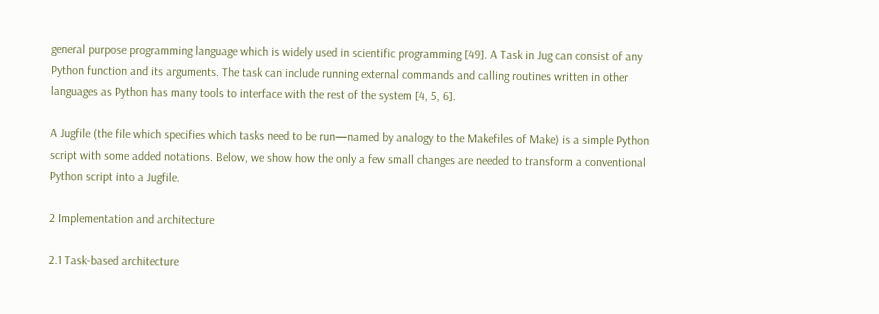general purpose programming language which is widely used in scientific programming [49]. A Task in Jug can consist of any Python function and its arguments. The task can include running external commands and calling routines written in other languages as Python has many tools to interface with the rest of the system [4, 5, 6].

A Jugfile (the file which specifies which tasks need to be run—named by analogy to the Makefiles of Make) is a simple Python script with some added notations. Below, we show how the only a few small changes are needed to transform a conventional Python script into a Jugfile.

2 Implementation and architecture

2.1 Task-based architecture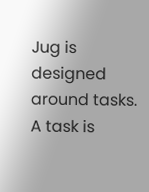Jug is designed around tasks. A task is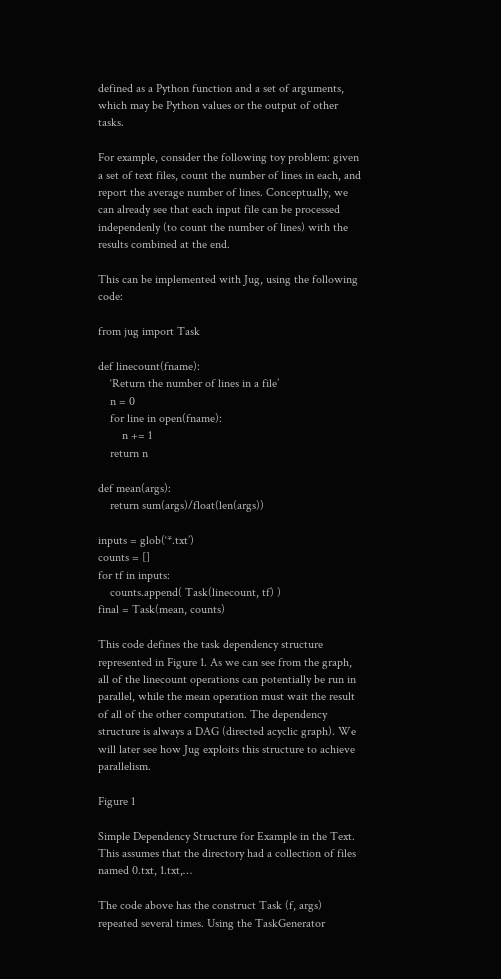defined as a Python function and a set of arguments, which may be Python values or the output of other tasks.

For example, consider the following toy problem: given a set of text files, count the number of lines in each, and report the average number of lines. Conceptually, we can already see that each input file can be processed independenly (to count the number of lines) with the results combined at the end.

This can be implemented with Jug, using the following code:

from jug import Task

def linecount(fname):
    ‘Return the number of lines in a file’
    n = 0
    for line in open(fname):
        n += 1
    return n

def mean(args):
    return sum(args)/float(len(args))

inputs = glob(‘*.txt’)
counts = []
for tf in inputs:
    counts.append( Task(linecount, tf) )
final = Task(mean, counts)

This code defines the task dependency structure represented in Figure 1. As we can see from the graph, all of the linecount operations can potentially be run in parallel, while the mean operation must wait the result of all of the other computation. The dependency structure is always a DAG (directed acyclic graph). We will later see how Jug exploits this structure to achieve parallelism.

Figure 1

Simple Dependency Structure for Example in the Text. This assumes that the directory had a collection of files named 0.txt, 1.txt,…

The code above has the construct Task (f, args) repeated several times. Using the TaskGenerator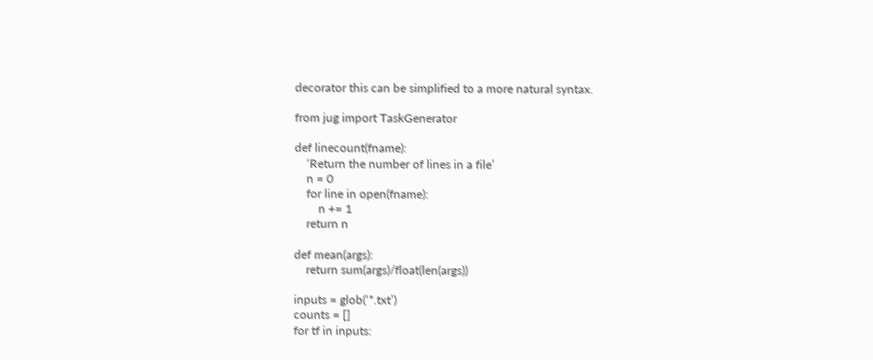decorator this can be simplified to a more natural syntax.

from jug import TaskGenerator

def linecount(fname):
    ‘Return the number of lines in a file’
    n = 0
    for line in open(fname):
        n += 1
    return n

def mean(args):
    return sum(args)/float(len(args))

inputs = glob(‘*.txt’)
counts = []
for tf in inputs: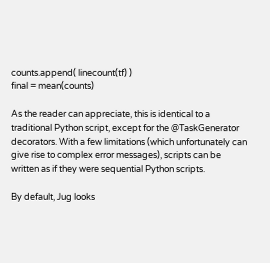counts.append( linecount(tf) )
final = mean(counts)

As the reader can appreciate, this is identical to a traditional Python script, except for the @TaskGenerator decorators. With a few limitations (which unfortunately can give rise to complex error messages), scripts can be written as if they were sequential Python scripts.

By default, Jug looks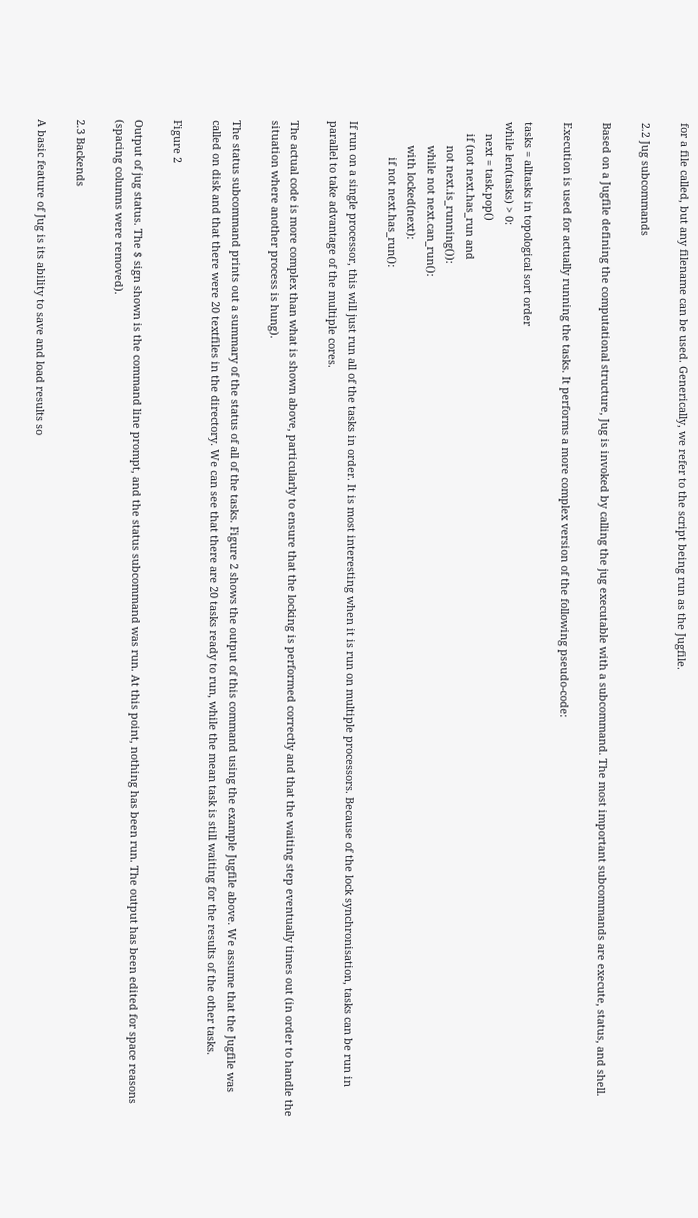for a file called, but any filename can be used. Generically, we refer to the script being run as the Jugfile.

2.2 Jug subcommands

Based on a Jugfile defining the computational structure, Jug is invoked by calling the jug executable with a subcommand. The most important subcommands are execute, status, and shell.

Execution is used for actually running the tasks. It performs a more complex version of the following pseudo-code:

tasks = alltasks in topological sort order
while len(tasks) > 0:
    next = task.pop()
    if (not next.has_run and
        not next.is_running()):
        while not next.can_run():
        with locked(next):
            if not next.has_run():

If run on a single processor, this will just run all of the tasks in order. It is most interesting when it is run on multiple processors. Because of the lock synchronisation, tasks can be run in parallel to take advantage of the multiple cores.

The actual code is more complex than what is shown above, particularly to ensure that the locking is performed correctly and that the waiting step eventually times out (in order to handle the situation where another process is hung).

The status subcommand prints out a summary of the status of all of the tasks. Figure 2 shows the output of this command using the example Jugfile above. We assume that the Jugfile was called on disk and that there were 20 textfiles in the directory. We can see that there are 20 tasks ready to run, while the mean task is still waiting for the results of the other tasks.

Figure 2

Output of jug status. The $ sign shown is the command line prompt, and the status subcommand was run. At this point, nothing has been run. The output has been edited for space reasons (spacing columns were removed).

2.3 Backends

A basic feature of Jug is its ability to save and load results so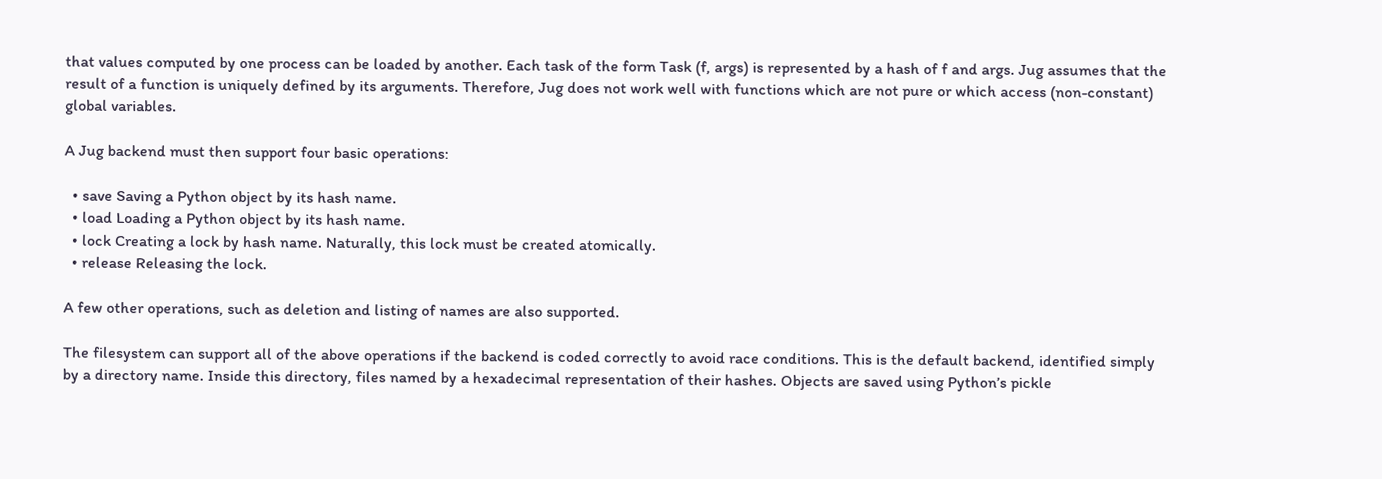that values computed by one process can be loaded by another. Each task of the form Task (f, args) is represented by a hash of f and args. Jug assumes that the result of a function is uniquely defined by its arguments. Therefore, Jug does not work well with functions which are not pure or which access (non-constant) global variables.

A Jug backend must then support four basic operations:

  • save Saving a Python object by its hash name.
  • load Loading a Python object by its hash name.
  • lock Creating a lock by hash name. Naturally, this lock must be created atomically.
  • release Releasing the lock.

A few other operations, such as deletion and listing of names are also supported.

The filesystem can support all of the above operations if the backend is coded correctly to avoid race conditions. This is the default backend, identified simply by a directory name. Inside this directory, files named by a hexadecimal representation of their hashes. Objects are saved using Python’s pickle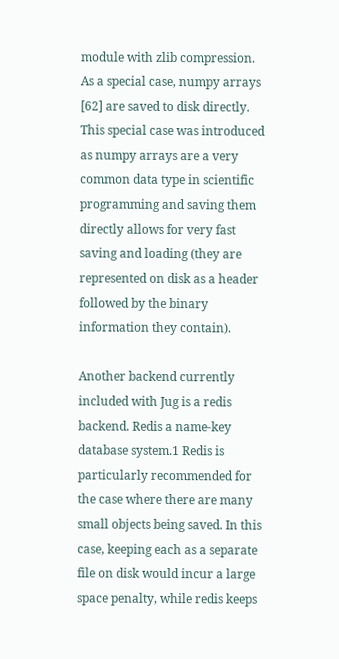module with zlib compression. As a special case, numpy arrays [62] are saved to disk directly. This special case was introduced as numpy arrays are a very common data type in scientific programming and saving them directly allows for very fast saving and loading (they are represented on disk as a header followed by the binary information they contain).

Another backend currently included with Jug is a redis backend. Redis a name-key database system.1 Redis is particularly recommended for the case where there are many small objects being saved. In this case, keeping each as a separate file on disk would incur a large space penalty, while redis keeps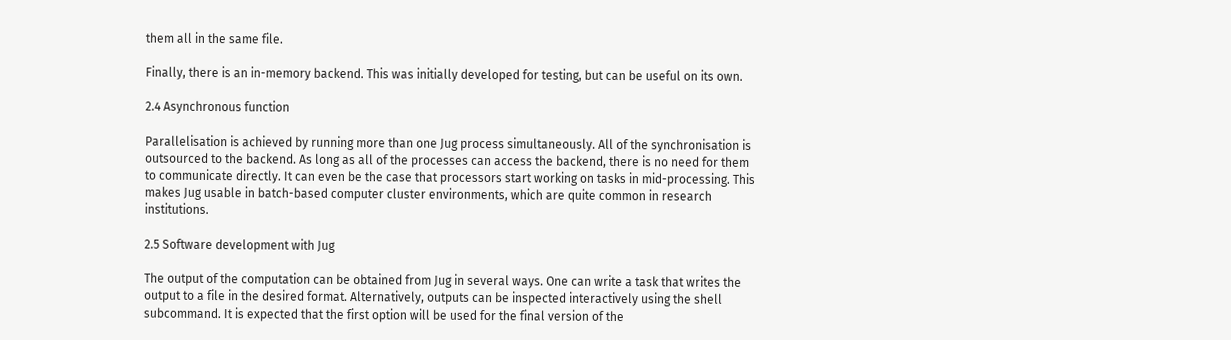them all in the same file.

Finally, there is an in-memory backend. This was initially developed for testing, but can be useful on its own.

2.4 Asynchronous function

Parallelisation is achieved by running more than one Jug process simultaneously. All of the synchronisation is outsourced to the backend. As long as all of the processes can access the backend, there is no need for them to communicate directly. It can even be the case that processors start working on tasks in mid-processing. This makes Jug usable in batch-based computer cluster environments, which are quite common in research institutions.

2.5 Software development with Jug

The output of the computation can be obtained from Jug in several ways. One can write a task that writes the output to a file in the desired format. Alternatively, outputs can be inspected interactively using the shell subcommand. It is expected that the first option will be used for the final version of the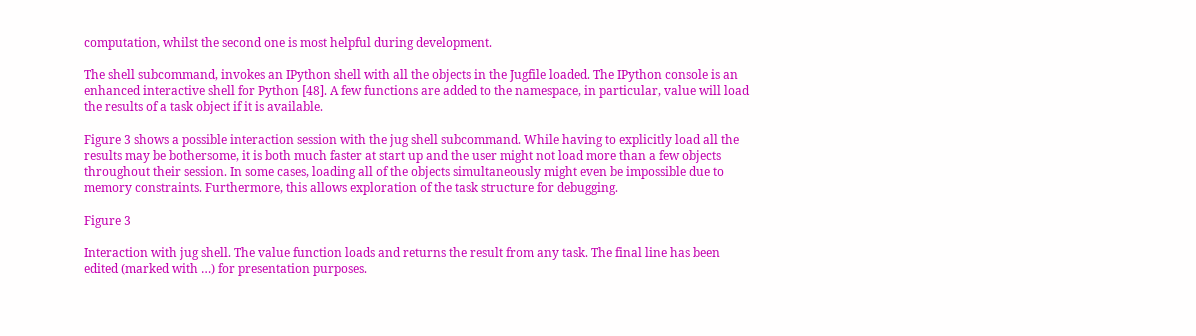computation, whilst the second one is most helpful during development.

The shell subcommand, invokes an IPython shell with all the objects in the Jugfile loaded. The IPython console is an enhanced interactive shell for Python [48]. A few functions are added to the namespace, in particular, value will load the results of a task object if it is available.

Figure 3 shows a possible interaction session with the jug shell subcommand. While having to explicitly load all the results may be bothersome, it is both much faster at start up and the user might not load more than a few objects throughout their session. In some cases, loading all of the objects simultaneously might even be impossible due to memory constraints. Furthermore, this allows exploration of the task structure for debugging.

Figure 3

Interaction with jug shell. The value function loads and returns the result from any task. The final line has been edited (marked with …) for presentation purposes.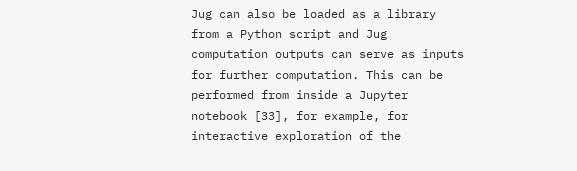Jug can also be loaded as a library from a Python script and Jug computation outputs can serve as inputs for further computation. This can be performed from inside a Jupyter notebook [33], for example, for interactive exploration of the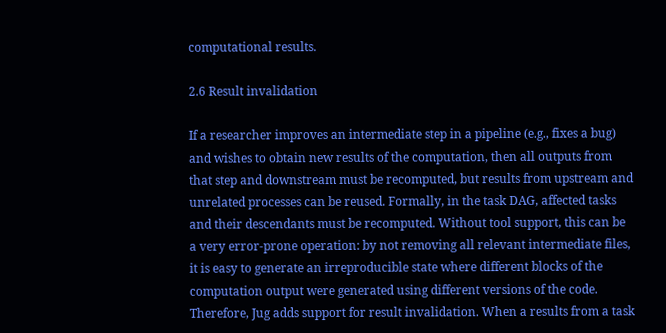computational results.

2.6 Result invalidation

If a researcher improves an intermediate step in a pipeline (e.g., fixes a bug) and wishes to obtain new results of the computation, then all outputs from that step and downstream must be recomputed, but results from upstream and unrelated processes can be reused. Formally, in the task DAG, affected tasks and their descendants must be recomputed. Without tool support, this can be a very error-prone operation: by not removing all relevant intermediate files, it is easy to generate an irreproducible state where different blocks of the computation output were generated using different versions of the code. Therefore, Jug adds support for result invalidation. When a results from a task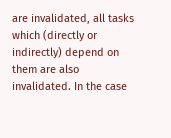are invalidated, all tasks which (directly or indirectly) depend on them are also invalidated. In the case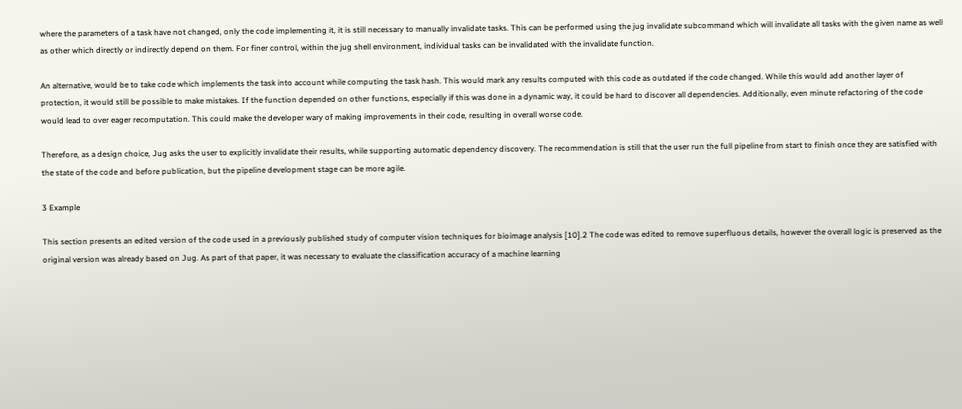where the parameters of a task have not changed, only the code implementing it, it is still necessary to manually invalidate tasks. This can be performed using the jug invalidate subcommand which will invalidate all tasks with the given name as well as other which directly or indirectly depend on them. For finer control, within the jug shell environment, individual tasks can be invalidated with the invalidate function.

An alternative, would be to take code which implements the task into account while computing the task hash. This would mark any results computed with this code as outdated if the code changed. While this would add another layer of protection, it would still be possible to make mistakes. If the function depended on other functions, especially if this was done in a dynamic way, it could be hard to discover all dependencies. Additionally, even minute refactoring of the code would lead to over eager recomputation. This could make the developer wary of making improvements in their code, resulting in overall worse code.

Therefore, as a design choice, Jug asks the user to explicitly invalidate their results, while supporting automatic dependency discovery. The recommendation is still that the user run the full pipeline from start to finish once they are satisfied with the state of the code and before publication, but the pipeline development stage can be more agile.

3 Example

This section presents an edited version of the code used in a previously published study of computer vision techniques for bioimage analysis [10].2 The code was edited to remove superfluous details, however the overall logic is preserved as the original version was already based on Jug. As part of that paper, it was necessary to evaluate the classification accuracy of a machine learning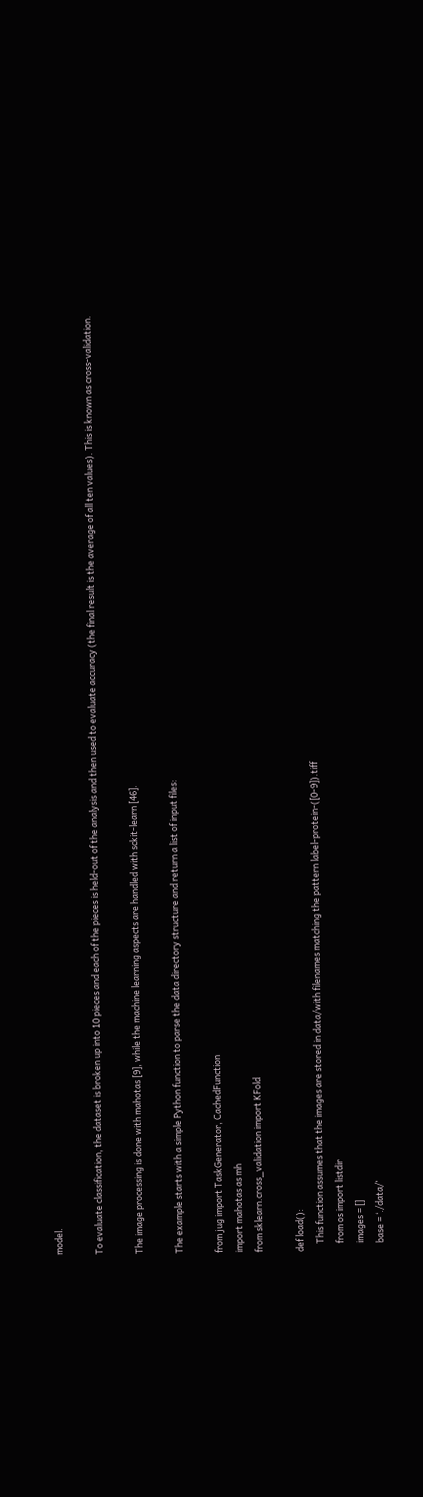model.

To evaluate classification, the dataset is broken up into 10 pieces and each of the pieces is held-out of the analysis and then used to evaluate accuracy (the final result is the average of all ten values). This is known as cross-validation.

The image processing is done with mahotas [9], while the machine learning aspects are handled with sckit-learn [46].

The example starts with a simple Python function to parse the data directory structure and return a list of input files:

from jug import TaskGenerator, CachedFunction
import mahotas as mh
from sklearn.cross_validation import KFold

def load():
    This function assumes that the images are stored in data/with filenames matching the pattern label-protein-([0-9]).tiff
    from os import listdir
    images = []
    base = ‘./data/’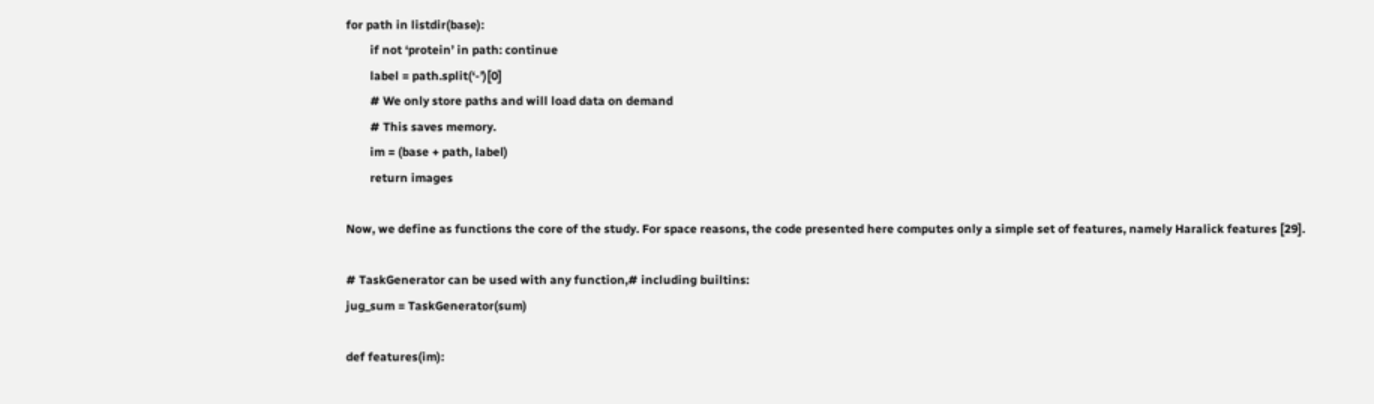for path in listdir(base):
        if not ‘protein’ in path: continue
        label = path.split(‘-’)[0]
        # We only store paths and will load data on demand
        # This saves memory.
        im = (base + path, label)
        return images

Now, we define as functions the core of the study. For space reasons, the code presented here computes only a simple set of features, namely Haralick features [29].

# TaskGenerator can be used with any function,# including builtins:
jug_sum = TaskGenerator(sum)

def features(im):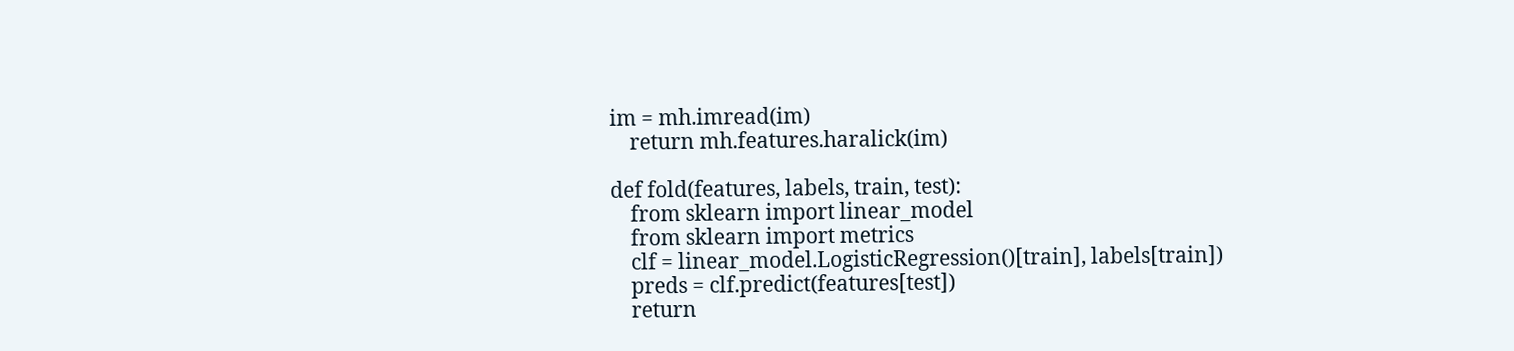im = mh.imread(im)
    return mh.features.haralick(im)

def fold(features, labels, train, test):
    from sklearn import linear_model
    from sklearn import metrics
    clf = linear_model.LogisticRegression()[train], labels[train])
    preds = clf.predict(features[test])
    return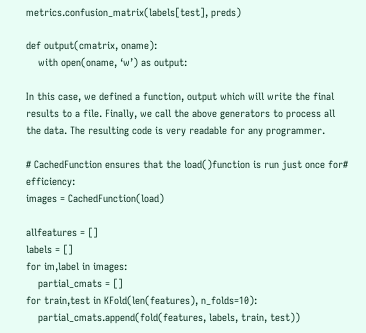metrics.confusion_matrix(labels[test], preds)

def output(cmatrix, oname):
    with open(oname, ‘w’) as output:

In this case, we defined a function, output which will write the final results to a file. Finally, we call the above generators to process all the data. The resulting code is very readable for any programmer.

# CachedFunction ensures that the load()function is run just once for# efficiency:
images = CachedFunction(load)

allfeatures = []
labels = []
for im,label in images:
    partial_cmats = []
for train,test in KFold(len(features), n_folds=10):
    partial_cmats.append(fold(features, labels, train, test))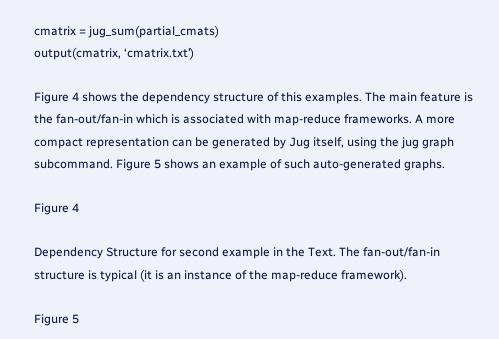cmatrix = jug_sum(partial_cmats)
output(cmatrix, ‘cmatrix.txt’)

Figure 4 shows the dependency structure of this examples. The main feature is the fan-out/fan-in which is associated with map-reduce frameworks. A more compact representation can be generated by Jug itself, using the jug graph subcommand. Figure 5 shows an example of such auto-generated graphs.

Figure 4

Dependency Structure for second example in the Text. The fan-out/fan-in structure is typical (it is an instance of the map-reduce framework).

Figure 5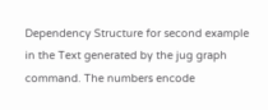Dependency Structure for second example in the Text generated by the jug graph command. The numbers encode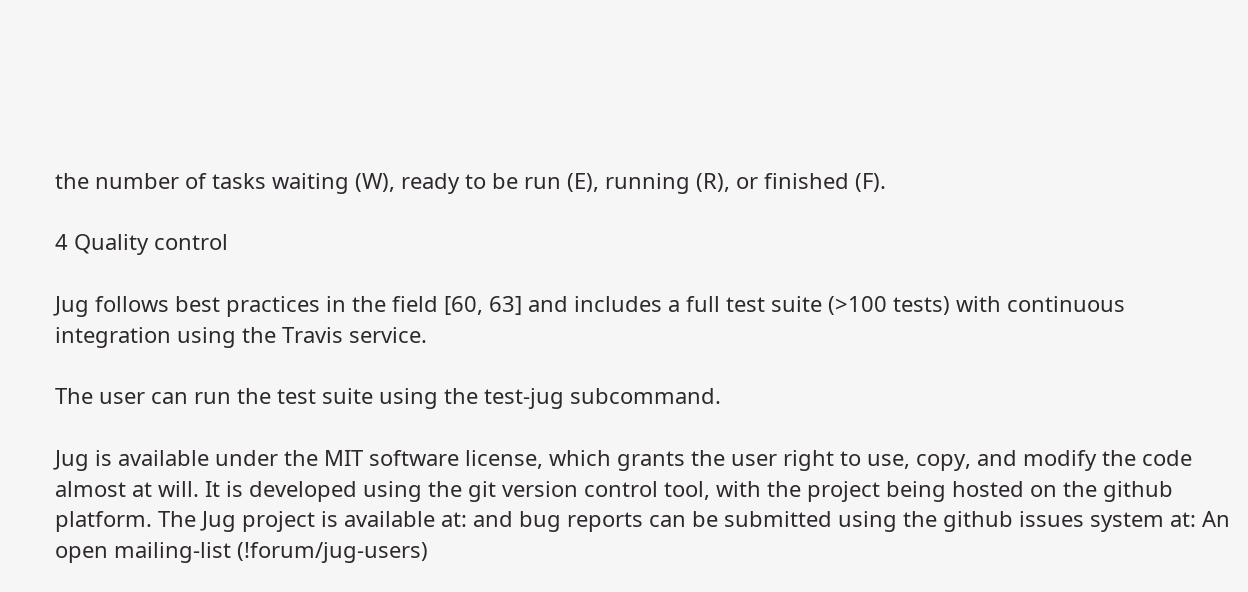the number of tasks waiting (W), ready to be run (E), running (R), or finished (F).

4 Quality control

Jug follows best practices in the field [60, 63] and includes a full test suite (>100 tests) with continuous integration using the Travis service.

The user can run the test suite using the test-jug subcommand.

Jug is available under the MIT software license, which grants the user right to use, copy, and modify the code almost at will. It is developed using the git version control tool, with the project being hosted on the github platform. The Jug project is available at: and bug reports can be submitted using the github issues system at: An open mailing-list (!forum/jug-users)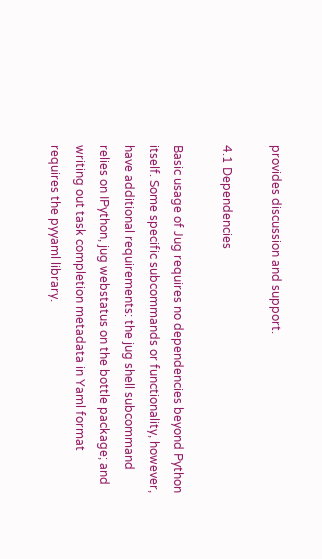provides discussion and support.

4.1 Dependencies

Basic usage of Jug requires no dependencies beyond Python itself. Some specific subcommands or functionality, however, have additional requirements: the jug shell subcommand relies on IPython, jug webstatus on the bottle package; and writing out task completion metadata in Yaml format requires the pyyaml library.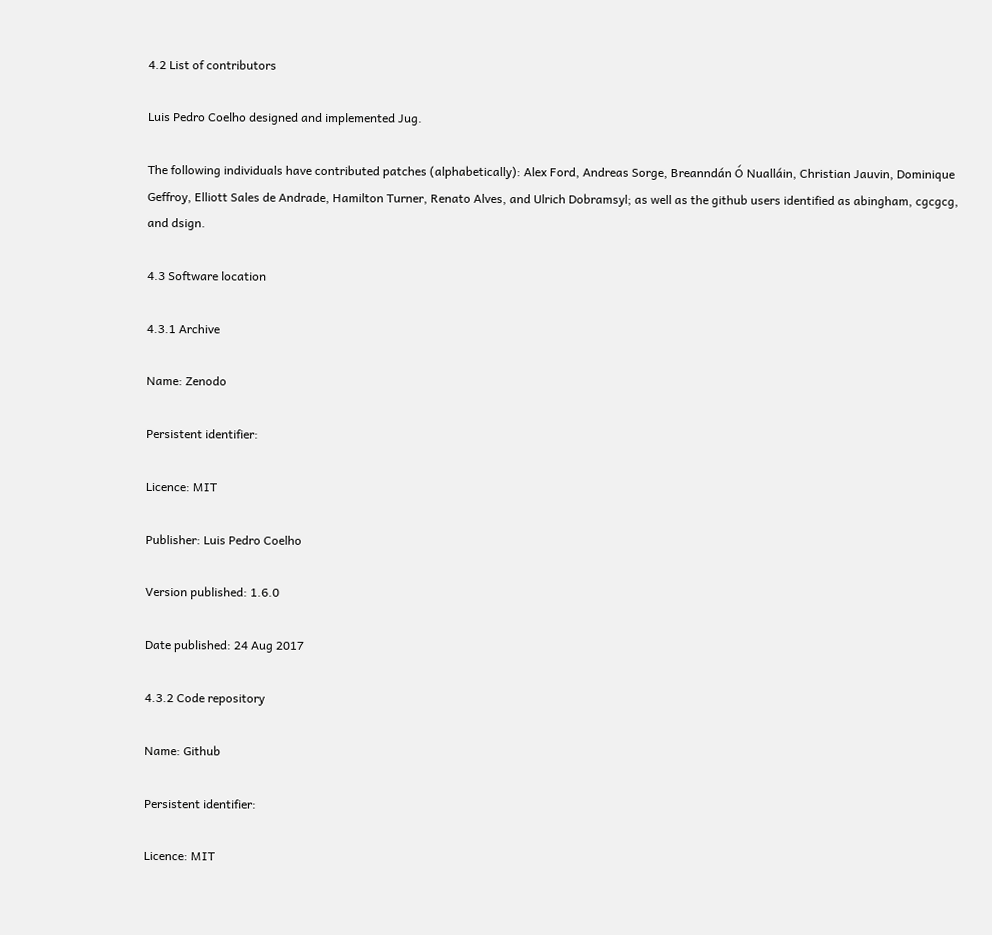4.2 List of contributors

Luis Pedro Coelho designed and implemented Jug.

The following individuals have contributed patches (alphabetically): Alex Ford, Andreas Sorge, Breanndán Ó Nualláin, Christian Jauvin, Dominique Geffroy, Elliott Sales de Andrade, Hamilton Turner, Renato Alves, and Ulrich Dobramsyl; as well as the github users identified as abingham, cgcgcg, and dsign.

4.3 Software location

4.3.1 Archive

Name: Zenodo

Persistent identifier:

Licence: MIT

Publisher: Luis Pedro Coelho

Version published: 1.6.0

Date published: 24 Aug 2017

4.3.2 Code repository

Name: Github

Persistent identifier:

Licence: MIT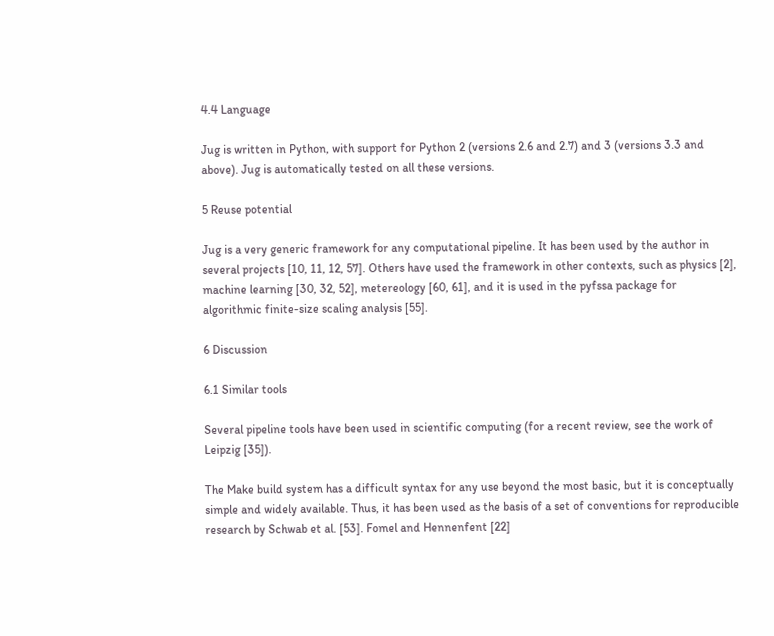4.4 Language

Jug is written in Python, with support for Python 2 (versions 2.6 and 2.7) and 3 (versions 3.3 and above). Jug is automatically tested on all these versions.

5 Reuse potential

Jug is a very generic framework for any computational pipeline. It has been used by the author in several projects [10, 11, 12, 57]. Others have used the framework in other contexts, such as physics [2], machine learning [30, 32, 52], metereology [60, 61], and it is used in the pyfssa package for algorithmic finite-size scaling analysis [55].

6 Discussion

6.1 Similar tools

Several pipeline tools have been used in scientific computing (for a recent review, see the work of Leipzig [35]).

The Make build system has a difficult syntax for any use beyond the most basic, but it is conceptually simple and widely available. Thus, it has been used as the basis of a set of conventions for reproducible research by Schwab et al. [53]. Fomel and Hennenfent [22]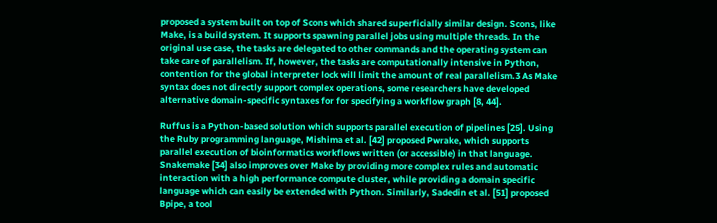proposed a system built on top of Scons which shared superficially similar design. Scons, like Make, is a build system. It supports spawning parallel jobs using multiple threads. In the original use case, the tasks are delegated to other commands and the operating system can take care of parallelism. If, however, the tasks are computationally intensive in Python, contention for the global interpreter lock will limit the amount of real parallelism.3 As Make syntax does not directly support complex operations, some researchers have developed alternative domain-specific syntaxes for for specifying a workflow graph [8, 44].

Ruffus is a Python-based solution which supports parallel execution of pipelines [25]. Using the Ruby programming language, Mishima et al. [42] proposed Pwrake, which supports parallel execution of bioinformatics workflows written (or accessible) in that language. Snakemake [34] also improves over Make by providing more complex rules and automatic interaction with a high performance compute cluster, while providing a domain specific language which can easily be extended with Python. Similarly, Sadedin et al. [51] proposed Bpipe, a tool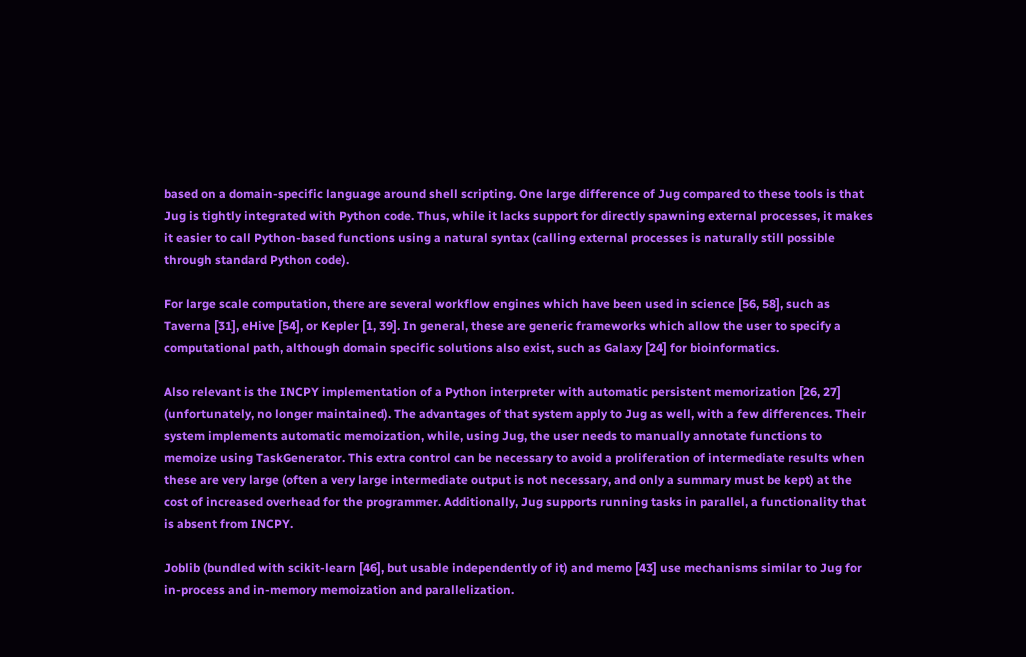based on a domain-specific language around shell scripting. One large difference of Jug compared to these tools is that Jug is tightly integrated with Python code. Thus, while it lacks support for directly spawning external processes, it makes it easier to call Python-based functions using a natural syntax (calling external processes is naturally still possible through standard Python code).

For large scale computation, there are several workflow engines which have been used in science [56, 58], such as Taverna [31], eHive [54], or Kepler [1, 39]. In general, these are generic frameworks which allow the user to specify a computational path, although domain specific solutions also exist, such as Galaxy [24] for bioinformatics.

Also relevant is the INCPY implementation of a Python interpreter with automatic persistent memorization [26, 27] (unfortunately, no longer maintained). The advantages of that system apply to Jug as well, with a few differences. Their system implements automatic memoization, while, using Jug, the user needs to manually annotate functions to memoize using TaskGenerator. This extra control can be necessary to avoid a proliferation of intermediate results when these are very large (often a very large intermediate output is not necessary, and only a summary must be kept) at the cost of increased overhead for the programmer. Additionally, Jug supports running tasks in parallel, a functionality that is absent from INCPY.

Joblib (bundled with scikit-learn [46], but usable independently of it) and memo [43] use mechanisms similar to Jug for in-process and in-memory memoization and parallelization.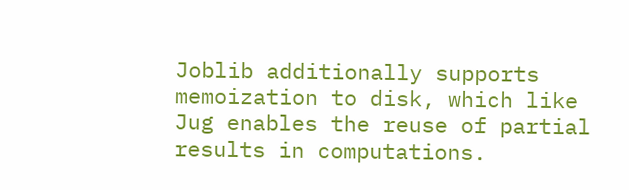Joblib additionally supports memoization to disk, which like Jug enables the reuse of partial results in computations.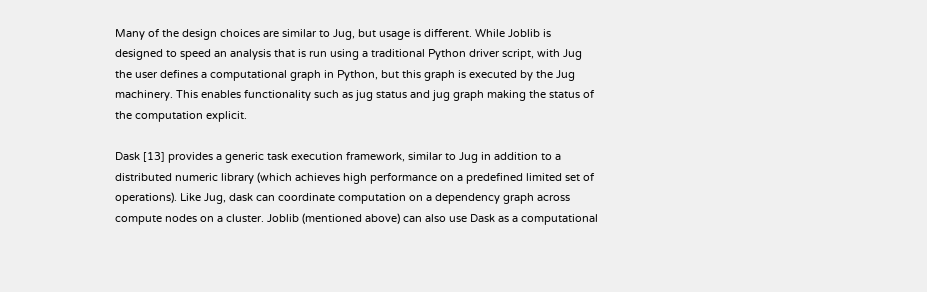Many of the design choices are similar to Jug, but usage is different. While Joblib is designed to speed an analysis that is run using a traditional Python driver script, with Jug the user defines a computational graph in Python, but this graph is executed by the Jug machinery. This enables functionality such as jug status and jug graph making the status of the computation explicit.

Dask [13] provides a generic task execution framework, similar to Jug in addition to a distributed numeric library (which achieves high performance on a predefined limited set of operations). Like Jug, dask can coordinate computation on a dependency graph across compute nodes on a cluster. Joblib (mentioned above) can also use Dask as a computational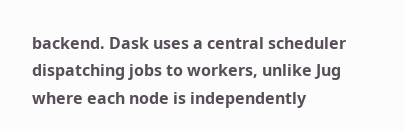backend. Dask uses a central scheduler dispatching jobs to workers, unlike Jug where each node is independently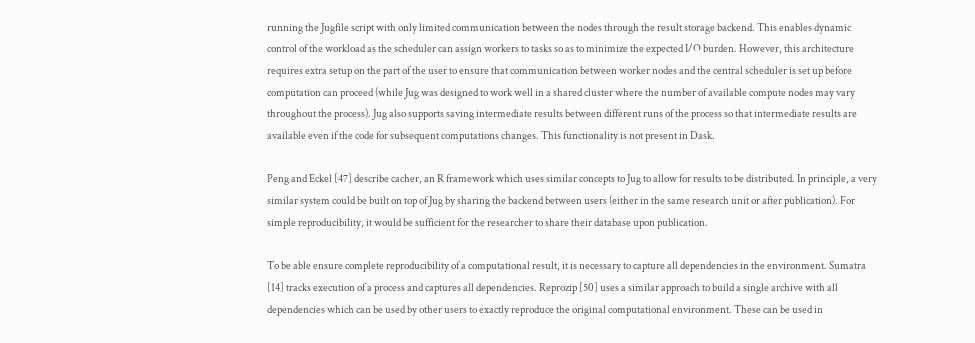running the Jugfile script with only limited communication between the nodes through the result storage backend. This enables dynamic control of the workload as the scheduler can assign workers to tasks so as to minimize the expected I/O burden. However, this architecture requires extra setup on the part of the user to ensure that communication between worker nodes and the central scheduler is set up before computation can proceed (while Jug was designed to work well in a shared cluster where the number of available compute nodes may vary throughout the process). Jug also supports saving intermediate results between different runs of the process so that intermediate results are available even if the code for subsequent computations changes. This functionality is not present in Dask.

Peng and Eckel [47] describe cacher, an R framework which uses similar concepts to Jug to allow for results to be distributed. In principle, a very similar system could be built on top of Jug by sharing the backend between users (either in the same research unit or after publication). For simple reproducibility, it would be sufficient for the researcher to share their database upon publication.

To be able ensure complete reproducibility of a computational result, it is necessary to capture all dependencies in the environment. Sumatra [14] tracks execution of a process and captures all dependencies. Reprozip [50] uses a similar approach to build a single archive with all dependencies which can be used by other users to exactly reproduce the original computational environment. These can be used in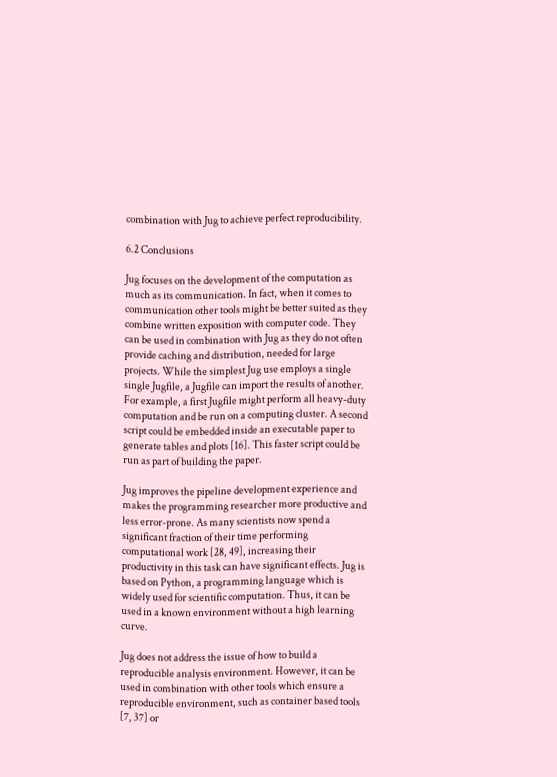combination with Jug to achieve perfect reproducibility.

6.2 Conclusions

Jug focuses on the development of the computation as much as its communication. In fact, when it comes to communication other tools might be better suited as they combine written exposition with computer code. They can be used in combination with Jug as they do not often provide caching and distribution, needed for large projects. While the simplest Jug use employs a single single Jugfile, a Jugfile can import the results of another. For example, a first Jugfile might perform all heavy-duty computation and be run on a computing cluster. A second script could be embedded inside an executable paper to generate tables and plots [16]. This faster script could be run as part of building the paper.

Jug improves the pipeline development experience and makes the programming researcher more productive and less error-prone. As many scientists now spend a significant fraction of their time performing computational work [28, 49], increasing their productivity in this task can have significant effects. Jug is based on Python, a programming language which is widely used for scientific computation. Thus, it can be used in a known environment without a high learning curve.

Jug does not address the issue of how to build a reproducible analysis environment. However, it can be used in combination with other tools which ensure a reproducible environment, such as container based tools [7, 37] or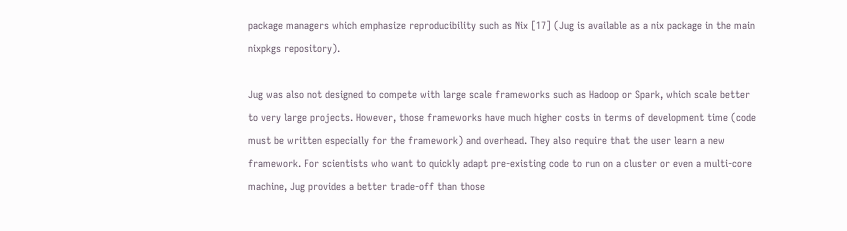package managers which emphasize reproducibility such as Nix [17] (Jug is available as a nix package in the main nixpkgs repository).

Jug was also not designed to compete with large scale frameworks such as Hadoop or Spark, which scale better to very large projects. However, those frameworks have much higher costs in terms of development time (code must be written especially for the framework) and overhead. They also require that the user learn a new framework. For scientists who want to quickly adapt pre-existing code to run on a cluster or even a multi-core machine, Jug provides a better trade-off than those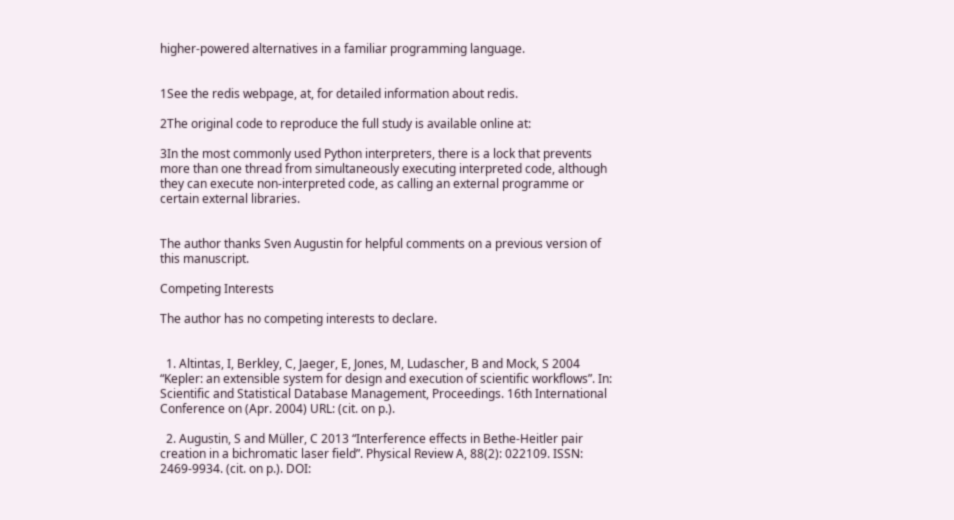higher-powered alternatives in a familiar programming language.


1See the redis webpage, at, for detailed information about redis.

2The original code to reproduce the full study is available online at:

3In the most commonly used Python interpreters, there is a lock that prevents more than one thread from simultaneously executing interpreted code, although they can execute non-interpreted code, as calling an external programme or certain external libraries.


The author thanks Sven Augustin for helpful comments on a previous version of this manuscript.

Competing Interests

The author has no competing interests to declare.


  1. Altintas, I, Berkley, C, Jaeger, E, Jones, M, Ludascher, B and Mock, S 2004 “Kepler: an extensible system for design and execution of scientific workflows”. In: Scientific and Statistical Database Management, Proceedings. 16th International Conference on (Apr. 2004) URL: (cit. on p.).

  2. Augustin, S and Müller, C 2013 “Interference effects in Bethe-Heitler pair creation in a bichromatic laser field”. Physical Review A, 88(2): 022109. ISSN: 2469-9934. (cit. on p.). DOI: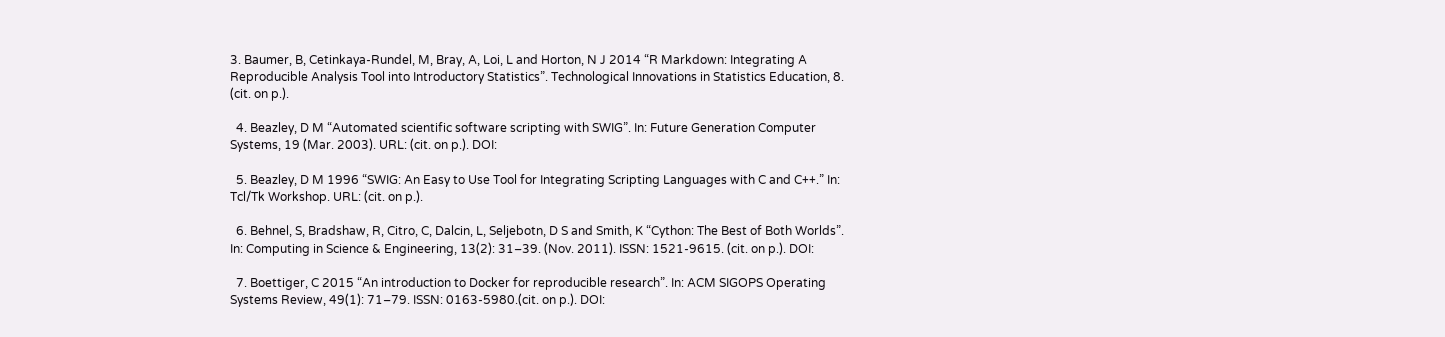3. Baumer, B, Cetinkaya-Rundel, M, Bray, A, Loi, L and Horton, N J 2014 “R Markdown: Integrating A Reproducible Analysis Tool into Introductory Statistics”. Technological Innovations in Statistics Education, 8. (cit. on p.).

  4. Beazley, D M “Automated scientific software scripting with SWIG”. In: Future Generation Computer Systems, 19 (Mar. 2003). URL: (cit. on p.). DOI:

  5. Beazley, D M 1996 “SWIG: An Easy to Use Tool for Integrating Scripting Languages with C and C++.” In: Tcl/Tk Workshop. URL: (cit. on p.).

  6. Behnel, S, Bradshaw, R, Citro, C, Dalcin, L, Seljebotn, D S and Smith, K “Cython: The Best of Both Worlds”. In: Computing in Science & Engineering, 13(2): 31–39. (Nov. 2011). ISSN: 1521-9615. (cit. on p.). DOI:

  7. Boettiger, C 2015 “An introduction to Docker for reproducible research”. In: ACM SIGOPS Operating Systems Review, 49(1): 71–79. ISSN: 0163-5980.(cit. on p.). DOI: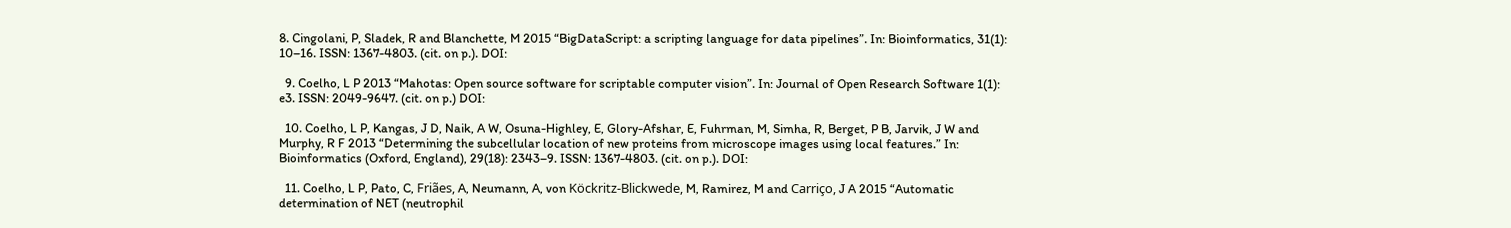8. Cingolani, P, Sladek, R and Blanchette, M 2015 “BigDataScript: a scripting language for data pipelines”. In: Bioinformatics, 31(1): 10–16. ISSN: 1367-4803. (cit. on p.). DOI:

  9. Coelho, L P 2013 “Mahotas: Open source software for scriptable computer vision”. In: Journal of Open Research Software 1(1): e3. ISSN: 2049-9647. (cit. on p.) DOI:

  10. Coelho, L P, Kangas, J D, Naik, A W, Osuna-Highley, E, Glory-Afshar, E, Fuhrman, M, Simha, R, Berget, P B, Jarvik, J W and Murphy, R F 2013 “Determining the subcellular location of new proteins from microscope images using local features.” In: Bioinformatics (Oxford, England), 29(18): 2343–9. ISSN: 1367-4803. (cit. on p.). DOI:

  11. Coelho, L P, Pato, C, Friães, A, Neumann, A, von Köckritz-Blickwede, M, Ramirez, M and Carriço, J A 2015 “Automatic determination of NET (neutrophil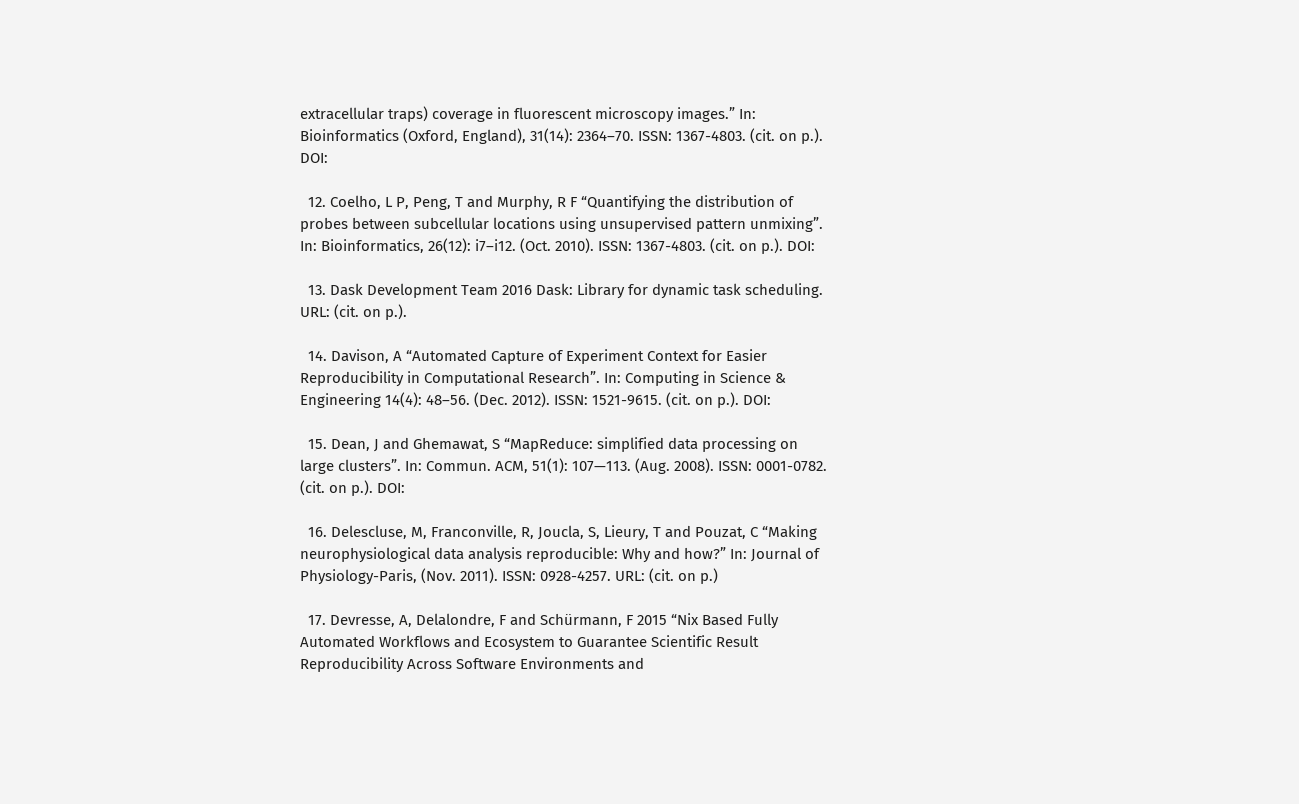extracellular traps) coverage in fluorescent microscopy images.” In: Bioinformatics (Oxford, England), 31(14): 2364–70. ISSN: 1367-4803. (cit. on p.). DOI:

  12. Coelho, L P, Peng, T and Murphy, R F “Quantifying the distribution of probes between subcellular locations using unsupervised pattern unmixing”. In: Bioinformatics, 26(12): i7–i12. (Oct. 2010). ISSN: 1367-4803. (cit. on p.). DOI:

  13. Dask Development Team 2016 Dask: Library for dynamic task scheduling. URL: (cit. on p.).

  14. Davison, A “Automated Capture of Experiment Context for Easier Reproducibility in Computational Research”. In: Computing in Science & Engineering 14(4): 48–56. (Dec. 2012). ISSN: 1521-9615. (cit. on p.). DOI:

  15. Dean, J and Ghemawat, S “MapReduce: simplified data processing on large clusters”. In: Commun. ACM, 51(1): 107—113. (Aug. 2008). ISSN: 0001-0782. (cit. on p.). DOI:

  16. Delescluse, M, Franconville, R, Joucla, S, Lieury, T and Pouzat, C “Making neurophysiological data analysis reproducible: Why and how?” In: Journal of Physiology-Paris, (Nov. 2011). ISSN: 0928-4257. URL: (cit. on p.)

  17. Devresse, A, Delalondre, F and Schürmann, F 2015 “Nix Based Fully Automated Workflows and Ecosystem to Guarantee Scientific Result Reproducibility Across Software Environments and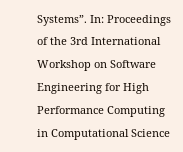Systems”. In: Proceedings of the 3rd International Workshop on Software Engineering for High Performance Computing in Computational Science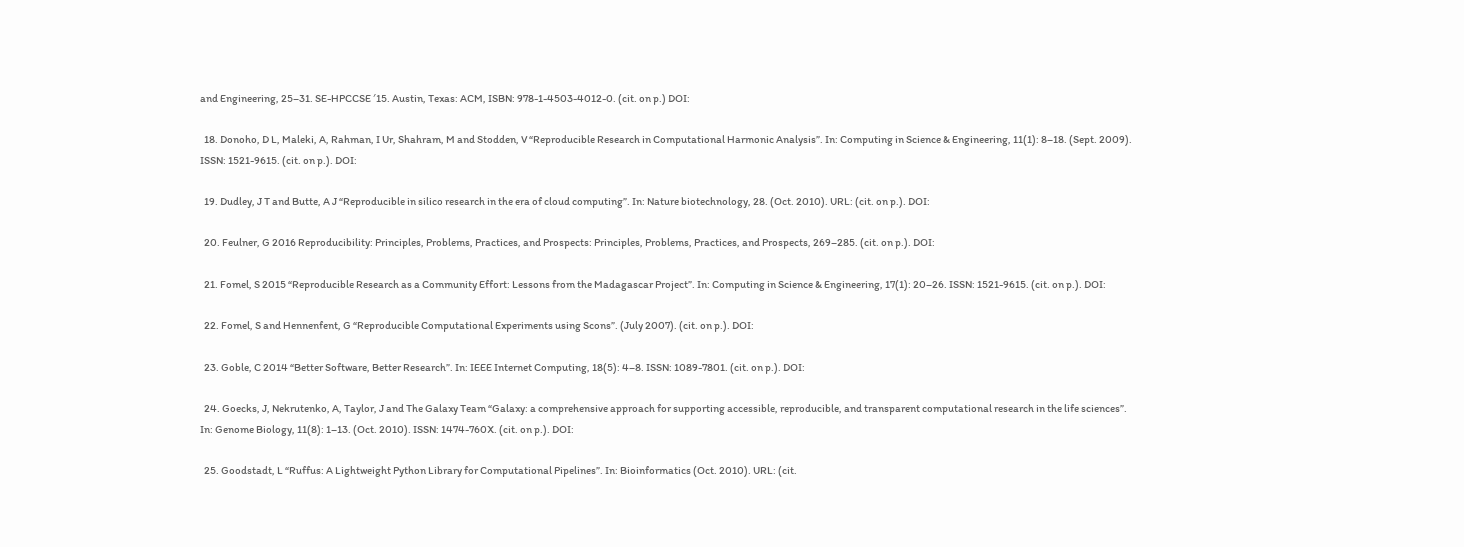and Engineering, 25–31. SE-HPCCSE ′15. Austin, Texas: ACM, ISBN: 978-1-4503-4012-0. (cit. on p.) DOI:

  18. Donoho, D L, Maleki, A, Rahman, I Ur, Shahram, M and Stodden, V “Reproducible Research in Computational Harmonic Analysis”. In: Computing in Science & Engineering, 11(1): 8–18. (Sept. 2009). ISSN: 1521-9615. (cit. on p.). DOI:

  19. Dudley, J T and Butte, A J “Reproducible in silico research in the era of cloud computing”. In: Nature biotechnology, 28. (Oct. 2010). URL: (cit. on p.). DOI:

  20. Feulner, G 2016 Reproducibility: Principles, Problems, Practices, and Prospects: Principles, Problems, Practices, and Prospects, 269–285. (cit. on p.). DOI:

  21. Fomel, S 2015 “Reproducible Research as a Community Effort: Lessons from the Madagascar Project”. In: Computing in Science & Engineering, 17(1): 20–26. ISSN: 1521-9615. (cit. on p.). DOI:

  22. Fomel, S and Hennenfent, G “Reproducible Computational Experiments using Scons”. (July 2007). (cit. on p.). DOI:

  23. Goble, C 2014 “Better Software, Better Research”. In: IEEE Internet Computing, 18(5): 4–8. ISSN: 1089-7801. (cit. on p.). DOI:

  24. Goecks, J, Nekrutenko, A, Taylor, J and The Galaxy Team “Galaxy: a comprehensive approach for supporting accessible, reproducible, and transparent computational research in the life sciences”. In: Genome Biology, 11(8): 1–13. (Oct. 2010). ISSN: 1474-760X. (cit. on p.). DOI:

  25. Goodstadt, L “Ruffus: A Lightweight Python Library for Computational Pipelines”. In: Bioinformatics (Oct. 2010). URL: (cit.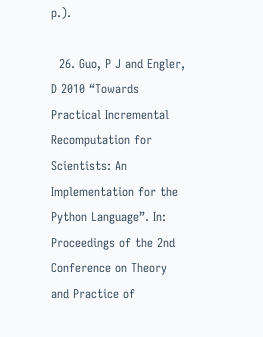p.).

  26. Guo, P J and Engler, D 2010 “Towards Practical Incremental Recomputation for Scientists: An Implementation for the Python Language”. In: Proceedings of the 2nd Conference on Theory and Practice of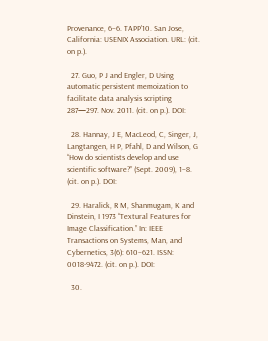Provenance, 6–6. TAPP’10. San Jose, California: USENIX Association. URL: (cit. on p.).

  27. Guo, P J and Engler, D Using automatic persistent memoization to facilitate data analysis scripting 287—297. Nov. 2011. (cit. on p.). DOI:

  28. Hannay, J E, MacLeod, C, Singer, J, Langtangen, H P, Pfahl, D and Wilson, G “How do scientists develop and use scientific software?” (Sept. 2009), 1–8. (cit. on p.). DOI:

  29. Haralick, R M, Shanmugam, K and Dinstein, I 1973 “Textural Features for Image Classification.” In: IEEE Transactions on Systems, Man, and Cybernetics, 3(6): 610–621. ISSN: 0018-9472. (cit. on p.). DOI:

  30.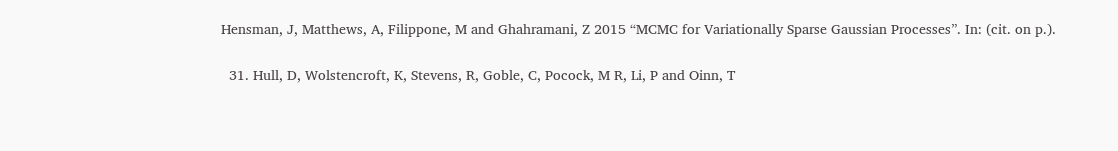Hensman, J, Matthews, A, Filippone, M and Ghahramani, Z 2015 “MCMC for Variationally Sparse Gaussian Processes”. In: (cit. on p.).

  31. Hull, D, Wolstencroft, K, Stevens, R, Goble, C, Pocock, M R, Li, P and Oinn, T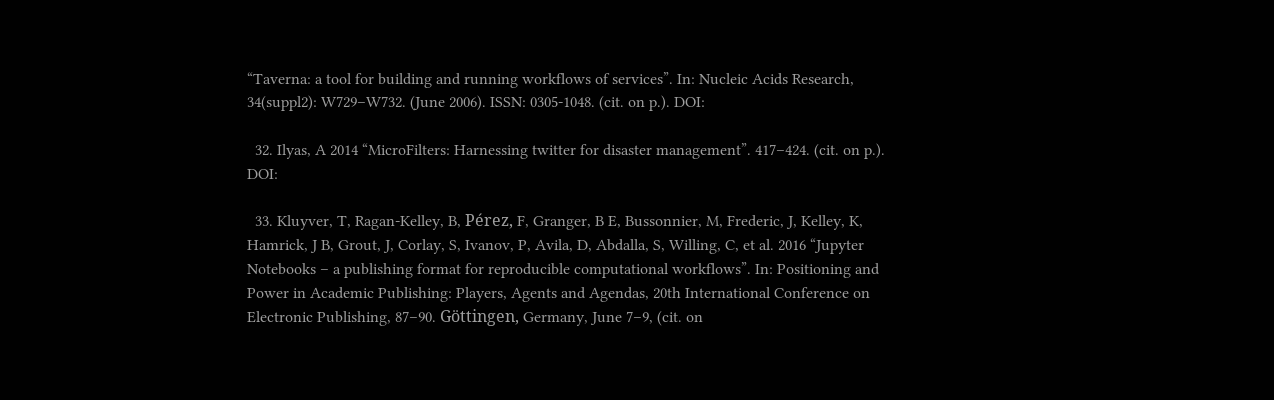“Taverna: a tool for building and running workflows of services”. In: Nucleic Acids Research, 34(suppl2): W729–W732. (June 2006). ISSN: 0305-1048. (cit. on p.). DOI:

  32. Ilyas, A 2014 “MicroFilters: Harnessing twitter for disaster management”. 417–424. (cit. on p.). DOI:

  33. Kluyver, T, Ragan-Kelley, B, Pérez, F, Granger, B E, Bussonnier, M, Frederic, J, Kelley, K, Hamrick, J B, Grout, J, Corlay, S, Ivanov, P, Avila, D, Abdalla, S, Willing, C, et al. 2016 “Jupyter Notebooks – a publishing format for reproducible computational workflows”. In: Positioning and Power in Academic Publishing: Players, Agents and Agendas, 20th International Conference on Electronic Publishing, 87–90. Göttingen, Germany, June 7–9, (cit. on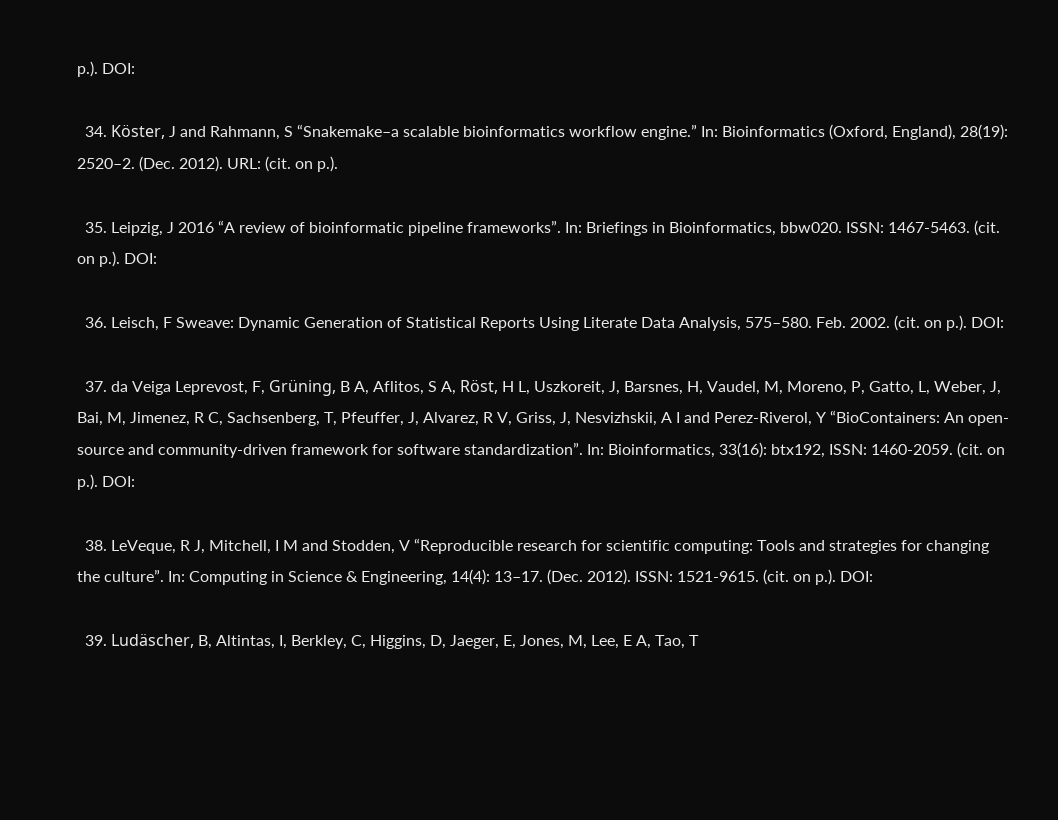p.). DOI:

  34. Köster, J and Rahmann, S “Snakemake–a scalable bioinformatics workflow engine.” In: Bioinformatics (Oxford, England), 28(19): 2520–2. (Dec. 2012). URL: (cit. on p.).

  35. Leipzig, J 2016 “A review of bioinformatic pipeline frameworks”. In: Briefings in Bioinformatics, bbw020. ISSN: 1467-5463. (cit. on p.). DOI:

  36. Leisch, F Sweave: Dynamic Generation of Statistical Reports Using Literate Data Analysis, 575–580. Feb. 2002. (cit. on p.). DOI:

  37. da Veiga Leprevost, F, Grüning, B A, Aflitos, S A, Röst, H L, Uszkoreit, J, Barsnes, H, Vaudel, M, Moreno, P, Gatto, L, Weber, J, Bai, M, Jimenez, R C, Sachsenberg, T, Pfeuffer, J, Alvarez, R V, Griss, J, Nesvizhskii, A I and Perez-Riverol, Y “BioContainers: An open-source and community-driven framework for software standardization”. In: Bioinformatics, 33(16): btx192, ISSN: 1460-2059. (cit. on p.). DOI:

  38. LeVeque, R J, Mitchell, I M and Stodden, V “Reproducible research for scientific computing: Tools and strategies for changing the culture”. In: Computing in Science & Engineering, 14(4): 13–17. (Dec. 2012). ISSN: 1521-9615. (cit. on p.). DOI:

  39. Ludäscher, B, Altintas, I, Berkley, C, Higgins, D, Jaeger, E, Jones, M, Lee, E A, Tao, T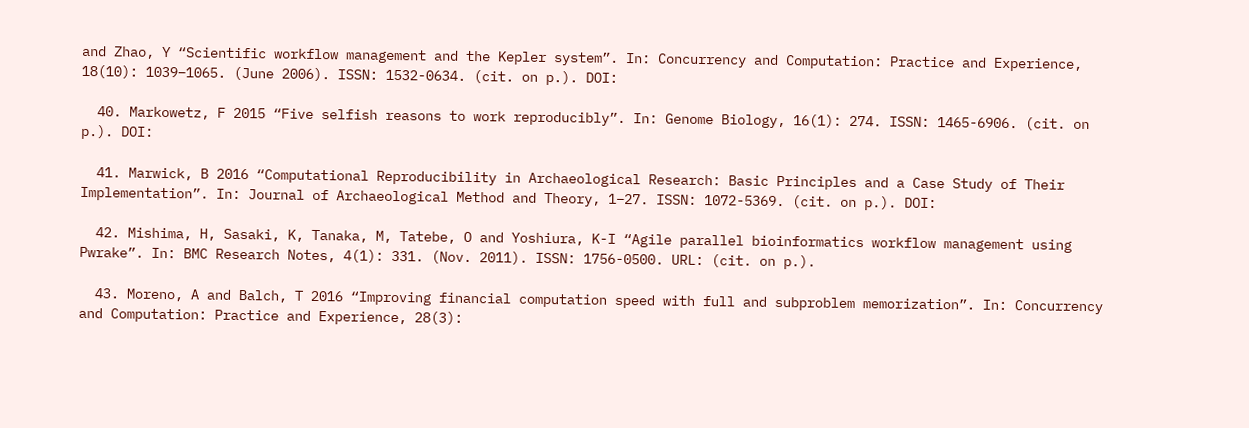and Zhao, Y “Scientific workflow management and the Kepler system”. In: Concurrency and Computation: Practice and Experience, 18(10): 1039–1065. (June 2006). ISSN: 1532-0634. (cit. on p.). DOI:

  40. Markowetz, F 2015 “Five selfish reasons to work reproducibly”. In: Genome Biology, 16(1): 274. ISSN: 1465-6906. (cit. on p.). DOI:

  41. Marwick, B 2016 “Computational Reproducibility in Archaeological Research: Basic Principles and a Case Study of Their Implementation”. In: Journal of Archaeological Method and Theory, 1–27. ISSN: 1072-5369. (cit. on p.). DOI:

  42. Mishima, H, Sasaki, K, Tanaka, M, Tatebe, O and Yoshiura, K-I “Agile parallel bioinformatics workflow management using Pwrake”. In: BMC Research Notes, 4(1): 331. (Nov. 2011). ISSN: 1756-0500. URL: (cit. on p.).

  43. Moreno, A and Balch, T 2016 “Improving financial computation speed with full and subproblem memorization”. In: Concurrency and Computation: Practice and Experience, 28(3):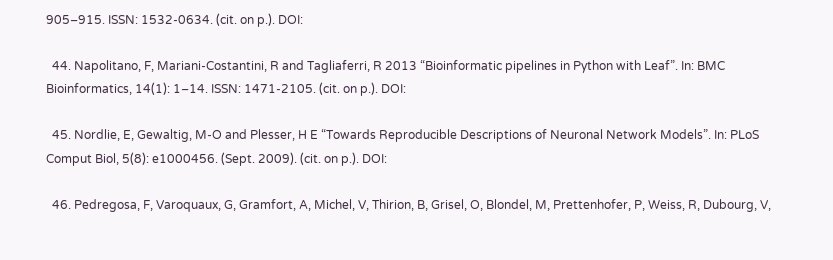905–915. ISSN: 1532-0634. (cit. on p.). DOI:

  44. Napolitano, F, Mariani-Costantini, R and Tagliaferri, R 2013 “Bioinformatic pipelines in Python with Leaf”. In: BMC Bioinformatics, 14(1): 1–14. ISSN: 1471-2105. (cit. on p.). DOI:

  45. Nordlie, E, Gewaltig, M-O and Plesser, H E “Towards Reproducible Descriptions of Neuronal Network Models”. In: PLoS Comput Biol, 5(8): e1000456. (Sept. 2009). (cit. on p.). DOI:

  46. Pedregosa, F, Varoquaux, G, Gramfort, A, Michel, V, Thirion, B, Grisel, O, Blondel, M, Prettenhofer, P, Weiss, R, Dubourg, V,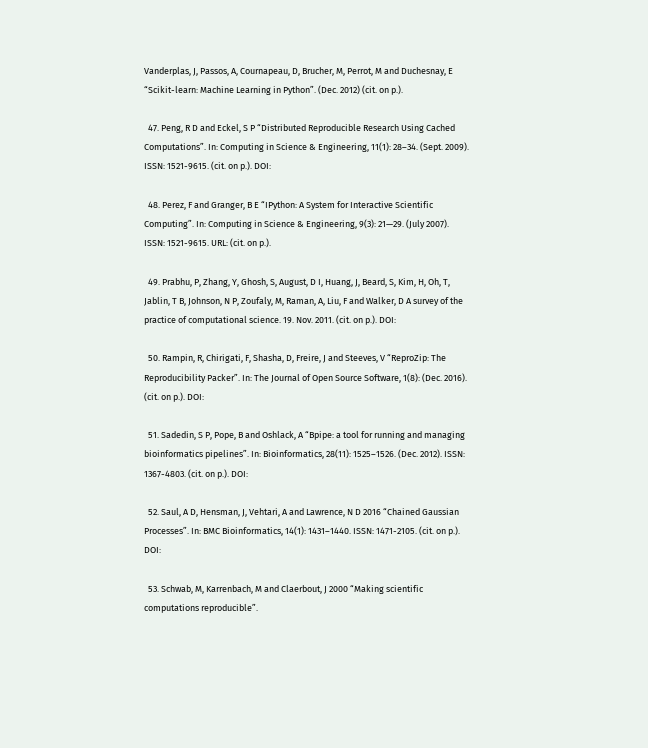Vanderplas, J, Passos, A, Cournapeau, D, Brucher, M, Perrot, M and Duchesnay, E “Scikit-learn: Machine Learning in Python”. (Dec. 2012) (cit. on p.).

  47. Peng, R D and Eckel, S P “Distributed Reproducible Research Using Cached Computations”. In: Computing in Science & Engineering, 11(1): 28–34. (Sept. 2009). ISSN: 1521-9615. (cit. on p.). DOI:

  48. Perez, F and Granger, B E “IPython: A System for Interactive Scientific Computing”. In: Computing in Science & Engineering, 9(3): 21—29. (July 2007). ISSN: 1521-9615. URL: (cit. on p.).

  49. Prabhu, P, Zhang, Y, Ghosh, S, August, D I, Huang, J, Beard, S, Kim, H, Oh, T, Jablin, T B, Johnson, N P, Zoufaly, M, Raman, A, Liu, F and Walker, D A survey of the practice of computational science. 19. Nov. 2011. (cit. on p.). DOI:

  50. Rampin, R, Chirigati, F, Shasha, D, Freire, J and Steeves, V “ReproZip: The Reproducibility Packer”. In: The Journal of Open Source Software, 1(8): (Dec. 2016). (cit. on p.). DOI:

  51. Sadedin, S P, Pope, B and Oshlack, A “Bpipe: a tool for running and managing bioinformatics pipelines”. In: Bioinformatics, 28(11): 1525–1526. (Dec. 2012). ISSN: 1367-4803. (cit. on p.). DOI:

  52. Saul, A D, Hensman, J, Vehtari, A and Lawrence, N D 2016 “Chained Gaussian Processes”. In: BMC Bioinformatics, 14(1): 1431–1440. ISSN: 1471-2105. (cit. on p.). DOI:

  53. Schwab, M, Karrenbach, M and Claerbout, J 2000 “Making scientific computations reproducible”.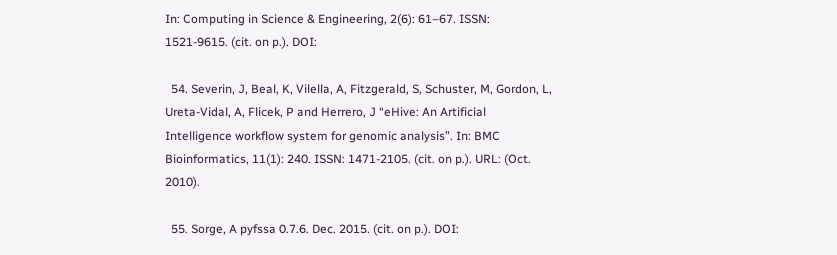In: Computing in Science & Engineering, 2(6): 61–67. ISSN: 1521-9615. (cit. on p.). DOI:

  54. Severin, J, Beal, K, Vilella, A, Fitzgerald, S, Schuster, M, Gordon, L, Ureta-Vidal, A, Flicek, P and Herrero, J “eHive: An Artificial Intelligence workflow system for genomic analysis”. In: BMC Bioinformatics, 11(1): 240. ISSN: 1471-2105. (cit. on p.). URL: (Oct. 2010).

  55. Sorge, A pyfssa 0.7.6. Dec. 2015. (cit. on p.). DOI: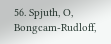56. Spjuth, O, Bongcam-Rudloff,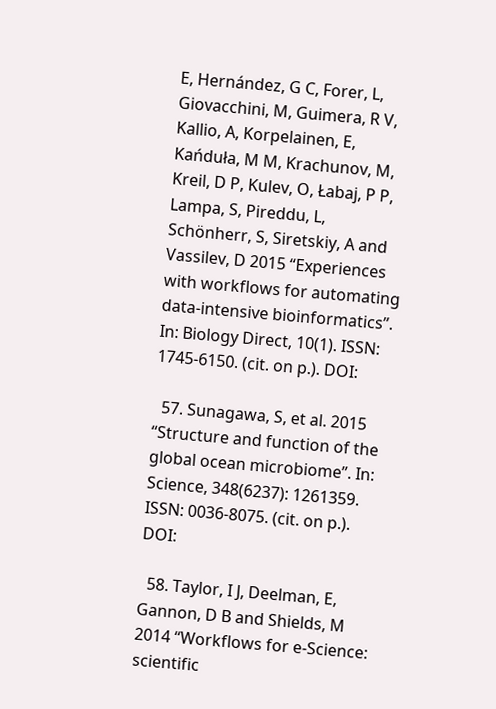E, Hernández, G C, Forer, L, Giovacchini, M, Guimera, R V, Kallio, A, Korpelainen, E, Kańduła, M M, Krachunov, M, Kreil, D P, Kulev, O, Łabaj, P P, Lampa, S, Pireddu, L, Schönherr, S, Siretskiy, A and Vassilev, D 2015 “Experiences with workflows for automating data-intensive bioinformatics”. In: Biology Direct, 10(1). ISSN: 1745-6150. (cit. on p.). DOI:

  57. Sunagawa, S, et al. 2015 “Structure and function of the global ocean microbiome”. In: Science, 348(6237): 1261359. ISSN: 0036-8075. (cit. on p.). DOI:

  58. Taylor, I J, Deelman, E, Gannon, D B and Shields, M 2014 “Workflows for e-Science: scientific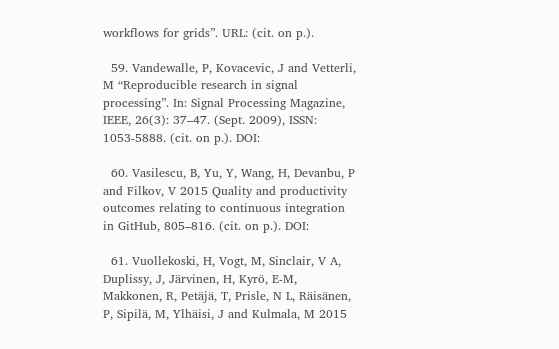workflows for grids”. URL: (cit. on p.).

  59. Vandewalle, P, Kovacevic, J and Vetterli, M “Reproducible research in signal processing”. In: Signal Processing Magazine, IEEE, 26(3): 37–47. (Sept. 2009), ISSN: 1053-5888. (cit. on p.). DOI:

  60. Vasilescu, B, Yu, Y, Wang, H, Devanbu, P and Filkov, V 2015 Quality and productivity outcomes relating to continuous integration in GitHub, 805–816. (cit. on p.). DOI:

  61. Vuollekoski, H, Vogt, M, Sinclair, V A, Duplissy, J, Järvinen, H, Kyrö, E-M, Makkonen, R, Petäjä, T, Prisle, N L, Räisänen, P, Sipilä, M, Ylhäisi, J and Kulmala, M 2015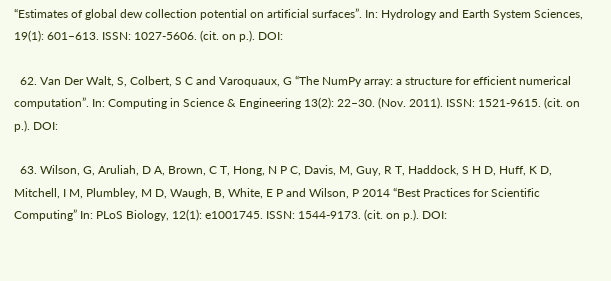“Estimates of global dew collection potential on artificial surfaces”. In: Hydrology and Earth System Sciences, 19(1): 601–613. ISSN: 1027-5606. (cit. on p.). DOI:

  62. Van Der Walt, S, Colbert, S C and Varoquaux, G “The NumPy array: a structure for efficient numerical computation”. In: Computing in Science & Engineering 13(2): 22–30. (Nov. 2011). ISSN: 1521-9615. (cit. on p.). DOI:

  63. Wilson, G, Aruliah, D A, Brown, C T, Hong, N P C, Davis, M, Guy, R T, Haddock, S H D, Huff, K D, Mitchell, I M, Plumbley, M D, Waugh, B, White, E P and Wilson, P 2014 “Best Practices for Scientific Computing” In: PLoS Biology, 12(1): e1001745. ISSN: 1544-9173. (cit. on p.). DOI: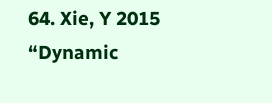64. Xie, Y 2015 “Dynamic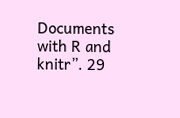Documents with R and knitr”. 29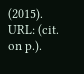(2015). URL: (cit. on p.).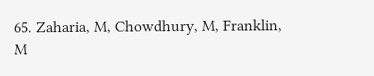65. Zaharia, M, Chowdhury, M, Franklin, M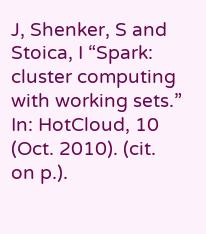J, Shenker, S and Stoica, I “Spark: cluster computing with working sets.” In: HotCloud, 10 (Oct. 2010). (cit. on p.).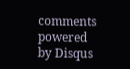comments powered by Disqus